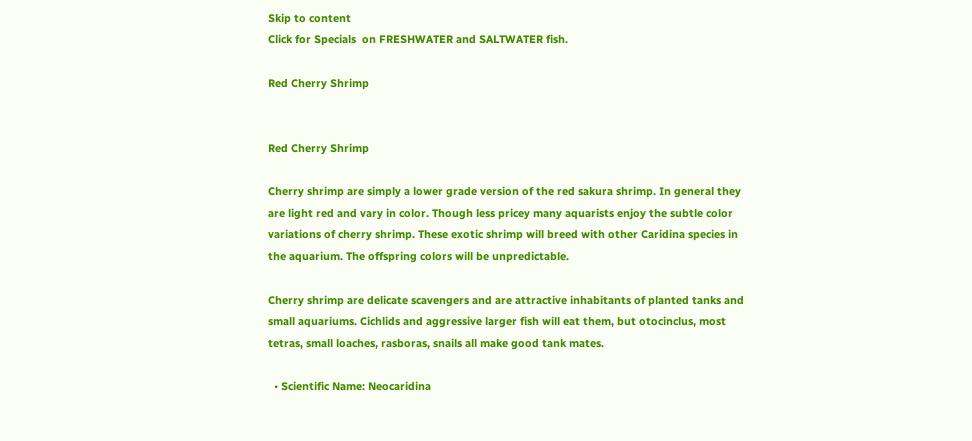Skip to content
Click for Specials  on FRESHWATER and SALTWATER fish.

Red Cherry Shrimp


Red Cherry Shrimp

Cherry shrimp are simply a lower grade version of the red sakura shrimp. In general they are light red and vary in color. Though less pricey many aquarists enjoy the subtle color variations of cherry shrimp. These exotic shrimp will breed with other Caridina species in the aquarium. The offspring colors will be unpredictable.

Cherry shrimp are delicate scavengers and are attractive inhabitants of planted tanks and small aquariums. Cichlids and aggressive larger fish will eat them, but otocinclus, most tetras, small loaches, rasboras, snails all make good tank mates.

  • Scientific Name: Neocaridina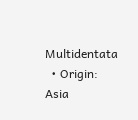Multidentata
  • Origin: Asia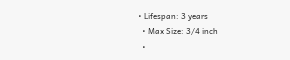• Lifespan: 3 years
  • Max Size: 3/4 inch
  •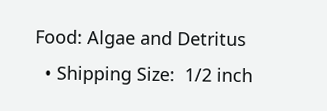Food: Algae and Detritus
  • Shipping Size:  1/2 inch